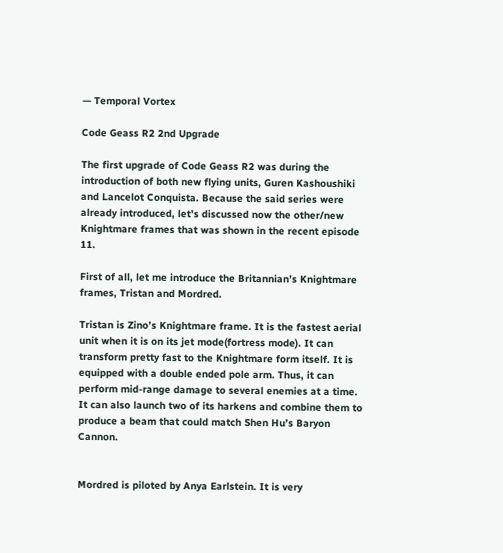— Temporal Vortex

Code Geass R2 2nd Upgrade

The first upgrade of Code Geass R2 was during the introduction of both new flying units, Guren Kashoushiki and Lancelot Conquista. Because the said series were already introduced, let’s discussed now the other/new Knightmare frames that was shown in the recent episode 11.

First of all, let me introduce the Britannian’s Knightmare frames, Tristan and Mordred.

Tristan is Zino’s Knightmare frame. It is the fastest aerial unit when it is on its jet mode(fortress mode). It can transform pretty fast to the Knightmare form itself. It is equipped with a double ended pole arm. Thus, it can perform mid-range damage to several enemies at a time. It can also launch two of its harkens and combine them to produce a beam that could match Shen Hu’s Baryon Cannon.


Mordred is piloted by Anya Earlstein. It is very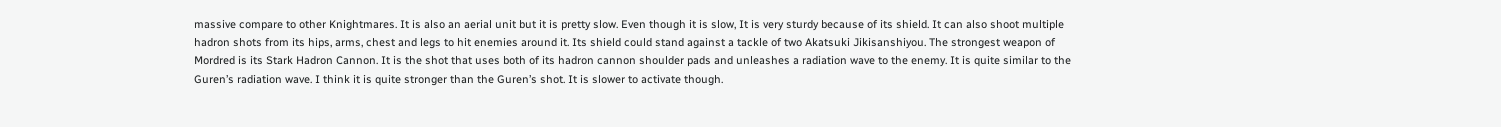massive compare to other Knightmares. It is also an aerial unit but it is pretty slow. Even though it is slow, It is very sturdy because of its shield. It can also shoot multiple hadron shots from its hips, arms, chest and legs to hit enemies around it. Its shield could stand against a tackle of two Akatsuki Jikisanshiyou. The strongest weapon of Mordred is its Stark Hadron Cannon. It is the shot that uses both of its hadron cannon shoulder pads and unleashes a radiation wave to the enemy. It is quite similar to the Guren’s radiation wave. I think it is quite stronger than the Guren’s shot. It is slower to activate though.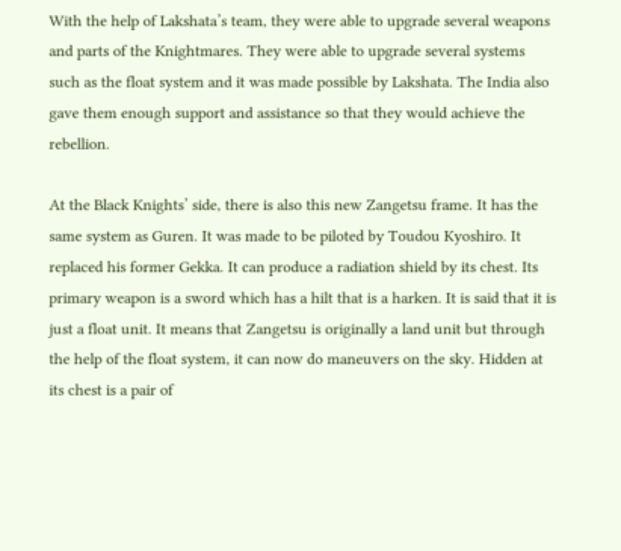With the help of Lakshata’s team, they were able to upgrade several weapons and parts of the Knightmares. They were able to upgrade several systems such as the float system and it was made possible by Lakshata. The India also gave them enough support and assistance so that they would achieve the rebellion.

At the Black Knights’ side, there is also this new Zangetsu frame. It has the same system as Guren. It was made to be piloted by Toudou Kyoshiro. It replaced his former Gekka. It can produce a radiation shield by its chest. Its primary weapon is a sword which has a hilt that is a harken. It is said that it is just a float unit. It means that Zangetsu is originally a land unit but through the help of the float system, it can now do maneuvers on the sky. Hidden at its chest is a pair of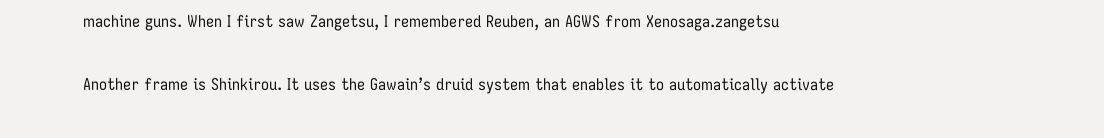machine guns. When I first saw Zangetsu, I remembered Reuben, an AGWS from Xenosaga.zangetsu

Another frame is Shinkirou. It uses the Gawain’s druid system that enables it to automatically activate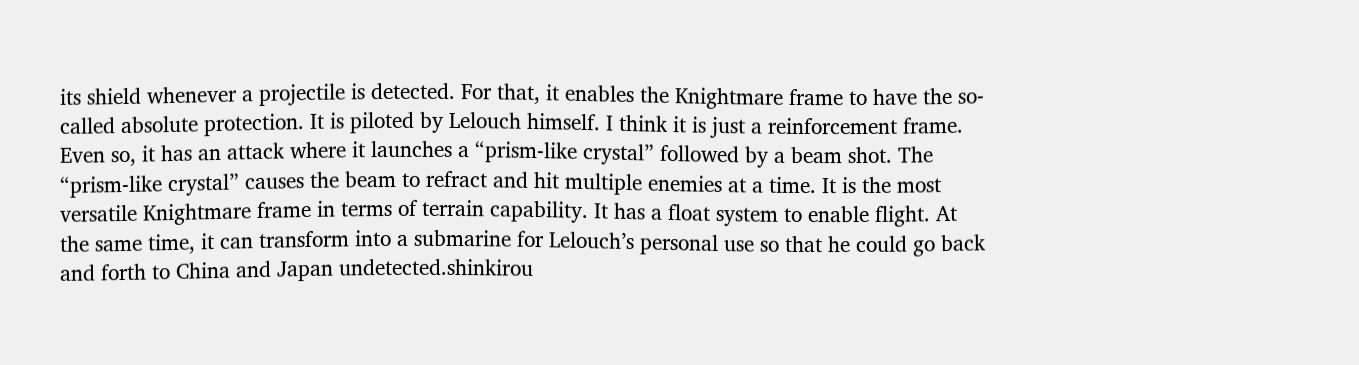its shield whenever a projectile is detected. For that, it enables the Knightmare frame to have the so-called absolute protection. It is piloted by Lelouch himself. I think it is just a reinforcement frame. Even so, it has an attack where it launches a “prism-like crystal” followed by a beam shot. The “prism-like crystal” causes the beam to refract and hit multiple enemies at a time. It is the most versatile Knightmare frame in terms of terrain capability. It has a float system to enable flight. At the same time, it can transform into a submarine for Lelouch’s personal use so that he could go back and forth to China and Japan undetected.shinkirou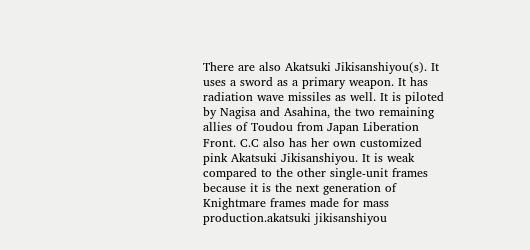There are also Akatsuki Jikisanshiyou(s). It uses a sword as a primary weapon. It has radiation wave missiles as well. It is piloted by Nagisa and Asahina, the two remaining allies of Toudou from Japan Liberation Front. C.C also has her own customized pink Akatsuki Jikisanshiyou. It is weak compared to the other single-unit frames because it is the next generation of Knightmare frames made for mass production.akatsuki jikisanshiyou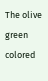The olive green colored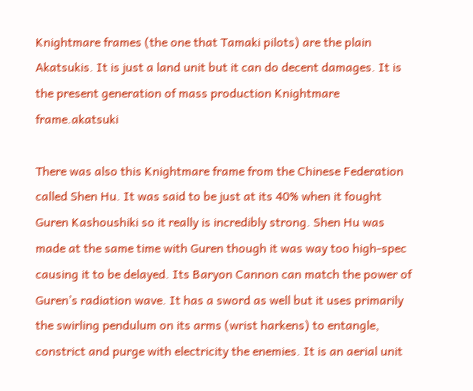Knightmare frames (the one that Tamaki pilots) are the plain Akatsukis. It is just a land unit but it can do decent damages. It is the present generation of mass production Knightmare frame.akatsuki

There was also this Knightmare frame from the Chinese Federation called Shen Hu. It was said to be just at its 40% when it fought Guren Kashoushiki so it really is incredibly strong. Shen Hu was made at the same time with Guren though it was way too high-spec causing it to be delayed. Its Baryon Cannon can match the power of Guren’s radiation wave. It has a sword as well but it uses primarily the swirling pendulum on its arms (wrist harkens) to entangle, constrict and purge with electricity the enemies. It is an aerial unit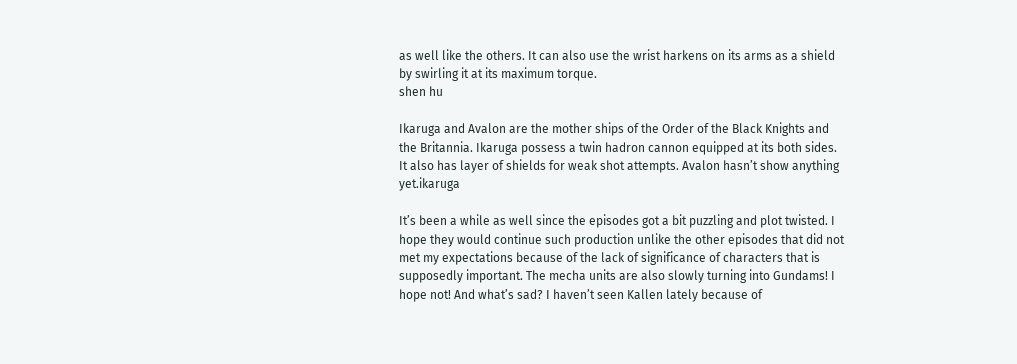as well like the others. It can also use the wrist harkens on its arms as a shield by swirling it at its maximum torque.
shen hu

Ikaruga and Avalon are the mother ships of the Order of the Black Knights and the Britannia. Ikaruga possess a twin hadron cannon equipped at its both sides. It also has layer of shields for weak shot attempts. Avalon hasn’t show anything yet.ikaruga

It’s been a while as well since the episodes got a bit puzzling and plot twisted. I hope they would continue such production unlike the other episodes that did not met my expectations because of the lack of significance of characters that is supposedly important. The mecha units are also slowly turning into Gundams! I hope not! And what’s sad? I haven’t seen Kallen lately because of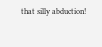that silly abduction!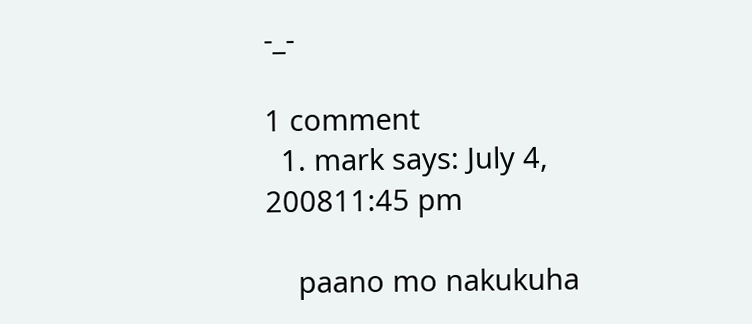-_-

1 comment
  1. mark says: July 4, 200811:45 pm

    paano mo nakukuha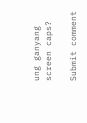ung ganyang screen caps?

Submit comment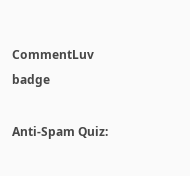CommentLuv badge

Anti-Spam Quiz: